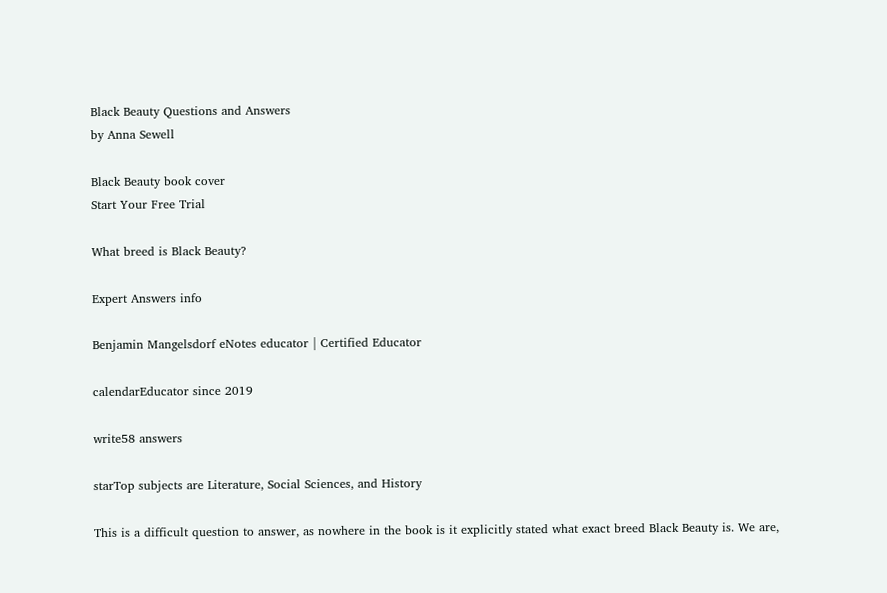Black Beauty Questions and Answers
by Anna Sewell

Black Beauty book cover
Start Your Free Trial

What breed is Black Beauty?

Expert Answers info

Benjamin Mangelsdorf eNotes educator | Certified Educator

calendarEducator since 2019

write58 answers

starTop subjects are Literature, Social Sciences, and History

This is a difficult question to answer, as nowhere in the book is it explicitly stated what exact breed Black Beauty is. We are,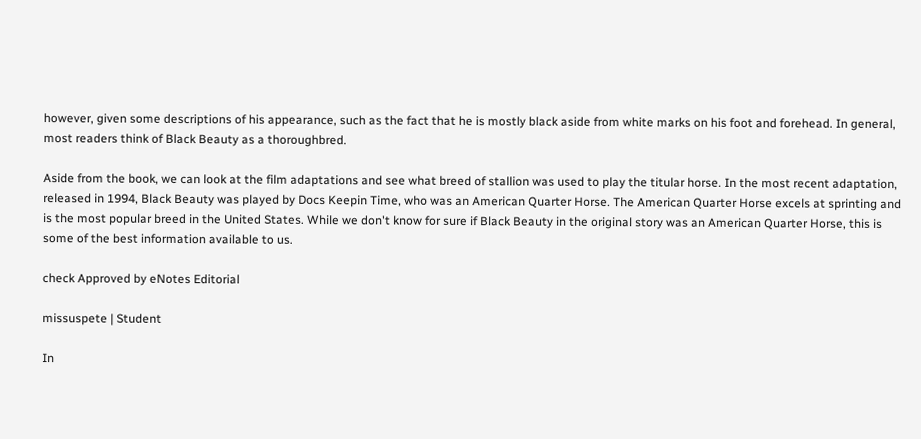however, given some descriptions of his appearance, such as the fact that he is mostly black aside from white marks on his foot and forehead. In general, most readers think of Black Beauty as a thoroughbred.

Aside from the book, we can look at the film adaptations and see what breed of stallion was used to play the titular horse. In the most recent adaptation, released in 1994, Black Beauty was played by Docs Keepin Time, who was an American Quarter Horse. The American Quarter Horse excels at sprinting and is the most popular breed in the United States. While we don't know for sure if Black Beauty in the original story was an American Quarter Horse, this is some of the best information available to us.

check Approved by eNotes Editorial

missuspete | Student

In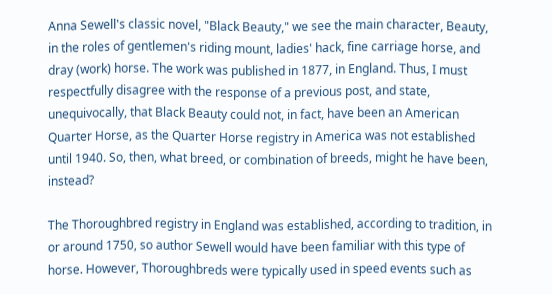Anna Sewell's classic novel, "Black Beauty," we see the main character, Beauty, in the roles of gentlemen's riding mount, ladies' hack, fine carriage horse, and dray (work) horse. The work was published in 1877, in England. Thus, I must respectfully disagree with the response of a previous post, and state, unequivocally, that Black Beauty could not, in fact, have been an American Quarter Horse, as the Quarter Horse registry in America was not established until 1940. So, then, what breed, or combination of breeds, might he have been, instead?

The Thoroughbred registry in England was established, according to tradition, in or around 1750, so author Sewell would have been familiar with this type of horse. However, Thoroughbreds were typically used in speed events such as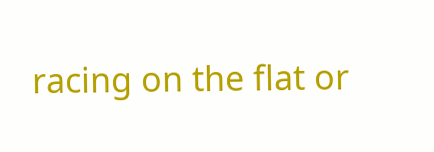racing on the flat or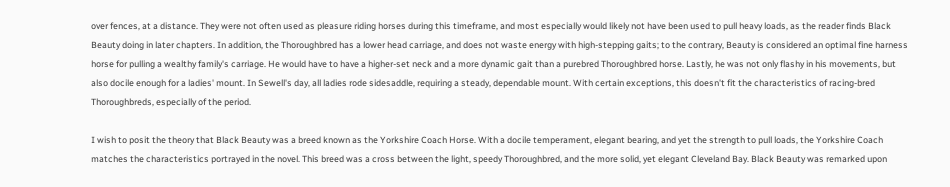over fences, at a distance. They were not often used as pleasure riding horses during this timeframe, and most especially would likely not have been used to pull heavy loads, as the reader finds Black Beauty doing in later chapters. In addition, the Thoroughbred has a lower head carriage, and does not waste energy with high-stepping gaits; to the contrary, Beauty is considered an optimal fine harness horse for pulling a wealthy family's carriage. He would have to have a higher-set neck and a more dynamic gait than a purebred Thoroughbred horse. Lastly, he was not only flashy in his movements, but also docile enough for a ladies' mount. In Sewell's day, all ladies rode sidesaddle, requiring a steady, dependable mount. With certain exceptions, this doesn't fit the characteristics of racing-bred Thoroughbreds, especially of the period.

I wish to posit the theory that Black Beauty was a breed known as the Yorkshire Coach Horse. With a docile temperament, elegant bearing, and yet the strength to pull loads, the Yorkshire Coach matches the characteristics portrayed in the novel. This breed was a cross between the light, speedy Thoroughbred, and the more solid, yet elegant Cleveland Bay. Black Beauty was remarked upon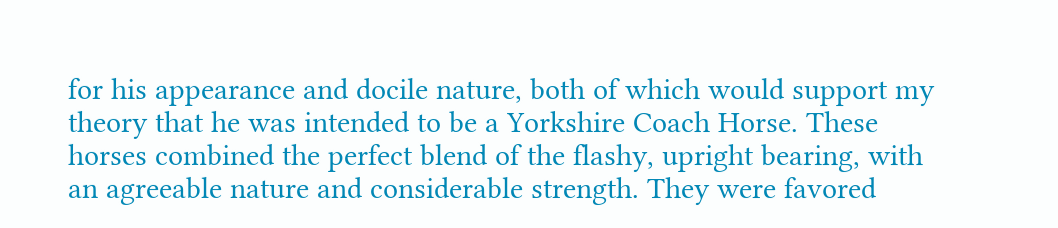for his appearance and docile nature, both of which would support my theory that he was intended to be a Yorkshire Coach Horse. These horses combined the perfect blend of the flashy, upright bearing, with an agreeable nature and considerable strength. They were favored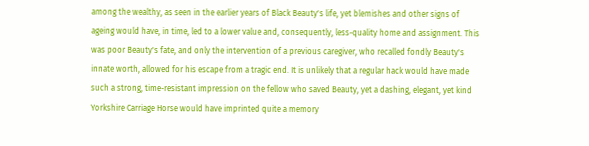among the wealthy, as seen in the earlier years of Black Beauty's life, yet blemishes and other signs of ageing would have, in time, led to a lower value and, consequently, less-quality home and assignment. This was poor Beauty's fate, and only the intervention of a previous caregiver, who recalled fondly Beauty's innate worth, allowed for his escape from a tragic end. It is unlikely that a regular hack would have made such a strong, time-resistant impression on the fellow who saved Beauty, yet a dashing, elegant, yet kind Yorkshire Carriage Horse would have imprinted quite a memory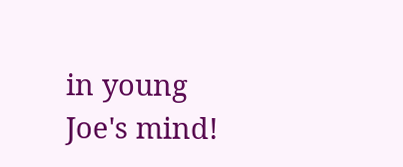in young Joe's mind!